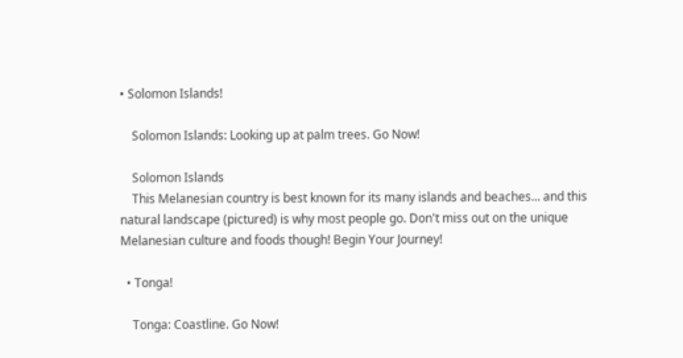• Solomon Islands!

    Solomon Islands: Looking up at palm trees. Go Now!

    Solomon Islands
    This Melanesian country is best known for its many islands and beaches... and this natural landscape (pictured) is why most people go. Don't miss out on the unique Melanesian culture and foods though! Begin Your Journey!

  • Tonga!

    Tonga: Coastline. Go Now!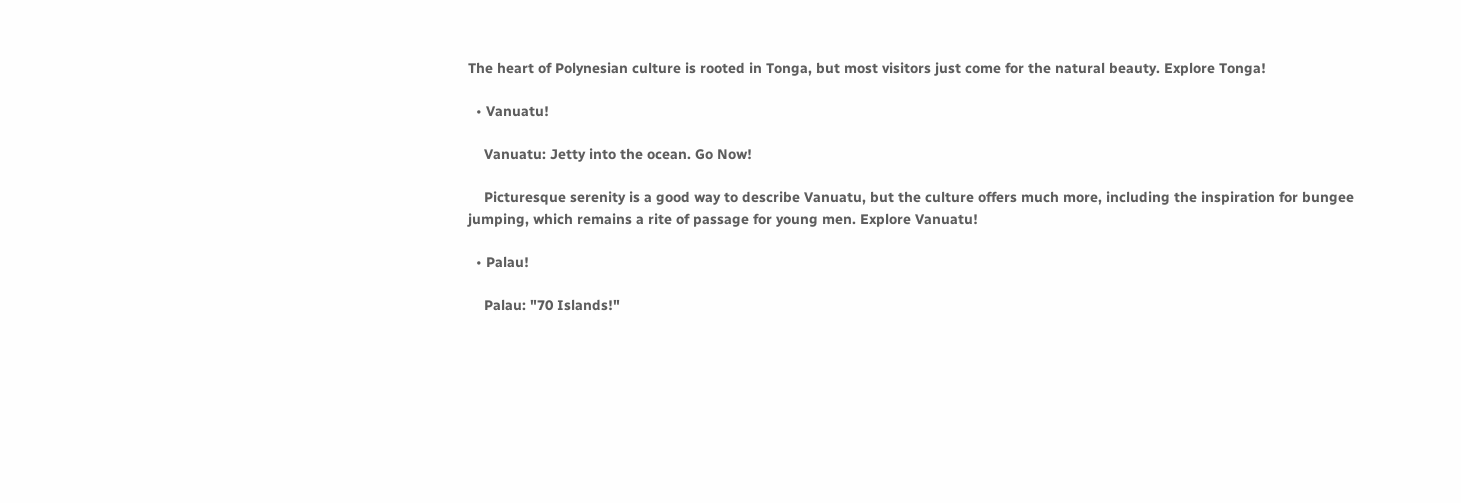The heart of Polynesian culture is rooted in Tonga, but most visitors just come for the natural beauty. Explore Tonga!

  • Vanuatu!

    Vanuatu: Jetty into the ocean. Go Now!

    Picturesque serenity is a good way to describe Vanuatu, but the culture offers much more, including the inspiration for bungee jumping, which remains a rite of passage for young men. Explore Vanuatu!

  • Palau!

    Palau: "70 Islands!"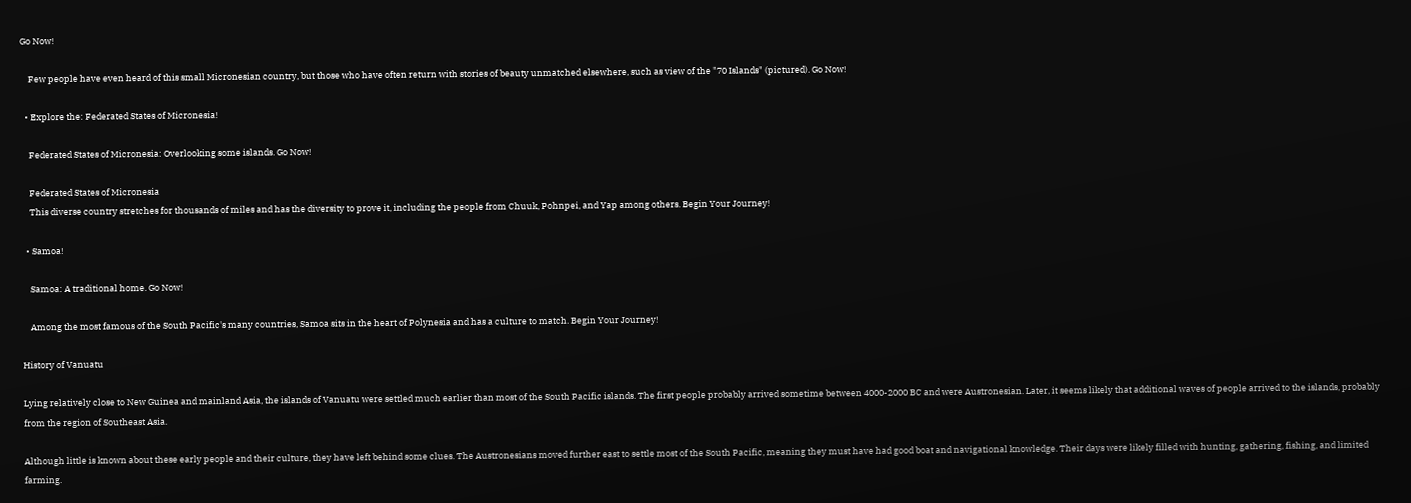Go Now!

    Few people have even heard of this small Micronesian country, but those who have often return with stories of beauty unmatched elsewhere, such as view of the "70 Islands" (pictured). Go Now!

  • Explore the: Federated States of Micronesia!

    Federated States of Micronesia: Overlooking some islands. Go Now!

    Federated States of Micronesia
    This diverse country stretches for thousands of miles and has the diversity to prove it, including the people from Chuuk, Pohnpei, and Yap among others. Begin Your Journey!

  • Samoa!

    Samoa: A traditional home. Go Now!

    Among the most famous of the South Pacific's many countries, Samoa sits in the heart of Polynesia and has a culture to match. Begin Your Journey!

History of Vanuatu

Lying relatively close to New Guinea and mainland Asia, the islands of Vanuatu were settled much earlier than most of the South Pacific islands. The first people probably arrived sometime between 4000-2000 BC and were Austronesian. Later, it seems likely that additional waves of people arrived to the islands, probably from the region of Southeast Asia.

Although little is known about these early people and their culture, they have left behind some clues. The Austronesians moved further east to settle most of the South Pacific, meaning they must have had good boat and navigational knowledge. Their days were likely filled with hunting, gathering, fishing, and limited farming.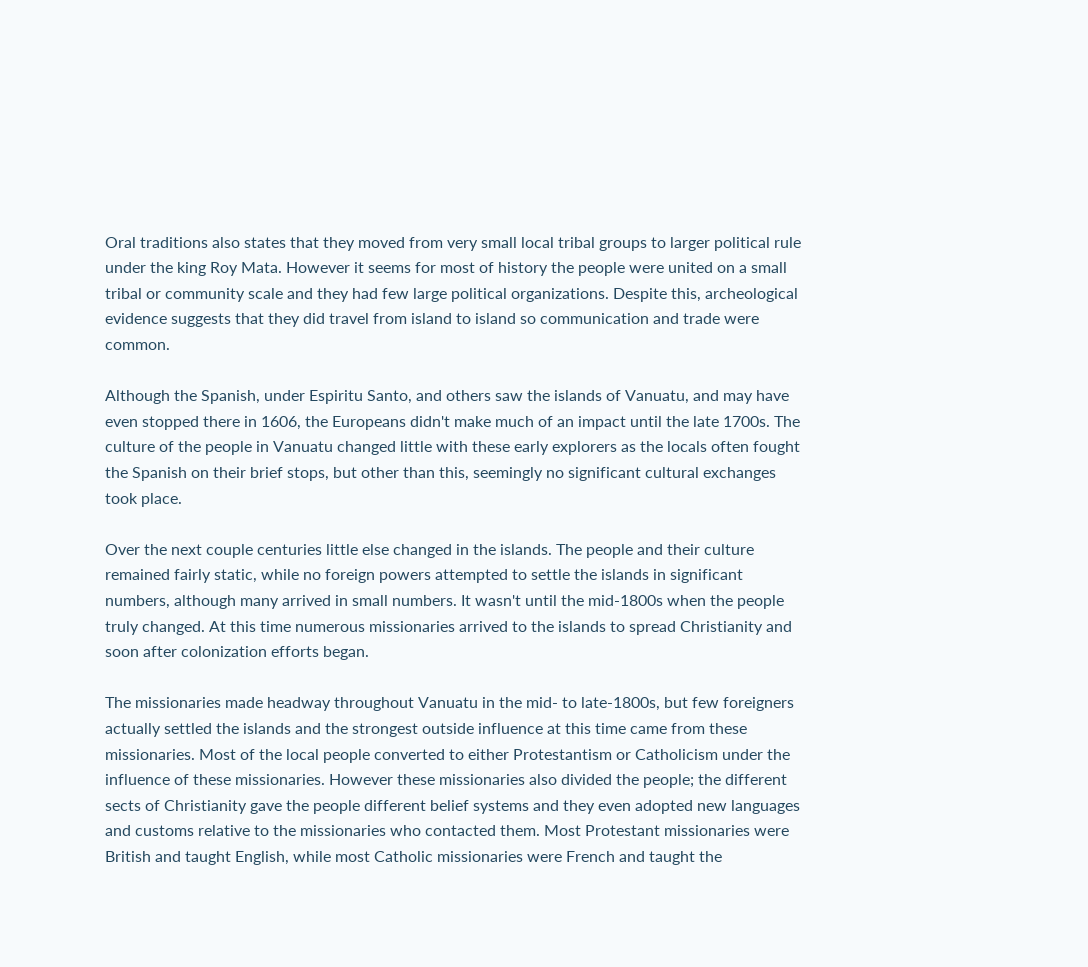Oral traditions also states that they moved from very small local tribal groups to larger political rule under the king Roy Mata. However it seems for most of history the people were united on a small tribal or community scale and they had few large political organizations. Despite this, archeological evidence suggests that they did travel from island to island so communication and trade were common.

Although the Spanish, under Espiritu Santo, and others saw the islands of Vanuatu, and may have even stopped there in 1606, the Europeans didn't make much of an impact until the late 1700s. The culture of the people in Vanuatu changed little with these early explorers as the locals often fought the Spanish on their brief stops, but other than this, seemingly no significant cultural exchanges took place.

Over the next couple centuries little else changed in the islands. The people and their culture remained fairly static, while no foreign powers attempted to settle the islands in significant numbers, although many arrived in small numbers. It wasn't until the mid-1800s when the people truly changed. At this time numerous missionaries arrived to the islands to spread Christianity and soon after colonization efforts began.

The missionaries made headway throughout Vanuatu in the mid- to late-1800s, but few foreigners actually settled the islands and the strongest outside influence at this time came from these missionaries. Most of the local people converted to either Protestantism or Catholicism under the influence of these missionaries. However these missionaries also divided the people; the different sects of Christianity gave the people different belief systems and they even adopted new languages and customs relative to the missionaries who contacted them. Most Protestant missionaries were British and taught English, while most Catholic missionaries were French and taught the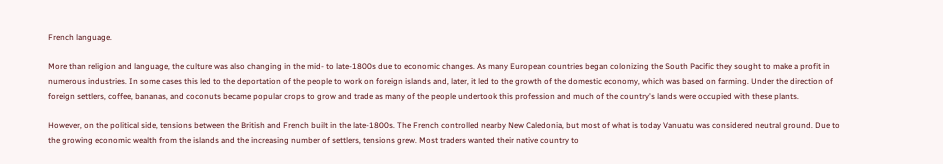French language.

More than religion and language, the culture was also changing in the mid- to late-1800s due to economic changes. As many European countries began colonizing the South Pacific they sought to make a profit in numerous industries. In some cases this led to the deportation of the people to work on foreign islands and, later, it led to the growth of the domestic economy, which was based on farming. Under the direction of foreign settlers, coffee, bananas, and coconuts became popular crops to grow and trade as many of the people undertook this profession and much of the country's lands were occupied with these plants.

However, on the political side, tensions between the British and French built in the late-1800s. The French controlled nearby New Caledonia, but most of what is today Vanuatu was considered neutral ground. Due to the growing economic wealth from the islands and the increasing number of settlers, tensions grew. Most traders wanted their native country to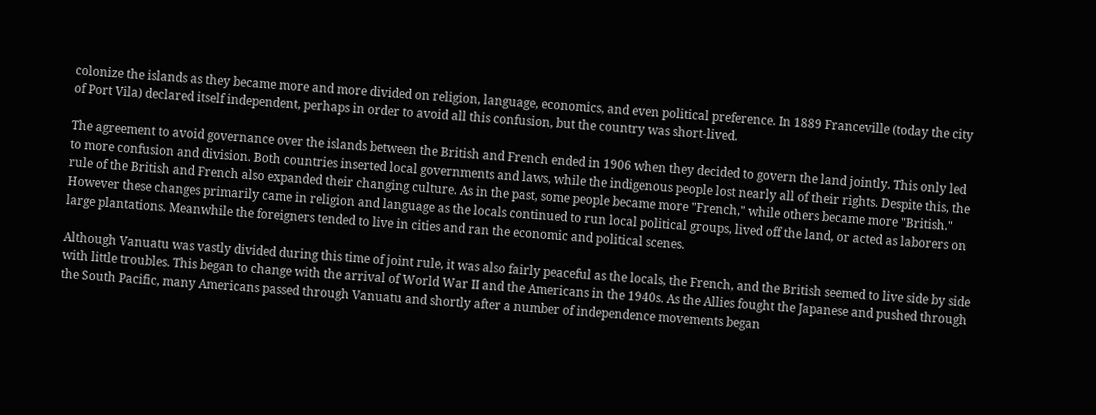colonize the islands as they became more and more divided on religion, language, economics, and even political preference. In 1889 Franceville (today the city of Port Vila) declared itself independent, perhaps in order to avoid all this confusion, but the country was short-lived.

The agreement to avoid governance over the islands between the British and French ended in 1906 when they decided to govern the land jointly. This only led to more confusion and division. Both countries inserted local governments and laws, while the indigenous people lost nearly all of their rights. Despite this, the rule of the British and French also expanded their changing culture. As in the past, some people became more "French," while others became more "British." However these changes primarily came in religion and language as the locals continued to run local political groups, lived off the land, or acted as laborers on large plantations. Meanwhile the foreigners tended to live in cities and ran the economic and political scenes.

Although Vanuatu was vastly divided during this time of joint rule, it was also fairly peaceful as the locals, the French, and the British seemed to live side by side with little troubles. This began to change with the arrival of World War II and the Americans in the 1940s. As the Allies fought the Japanese and pushed through the South Pacific, many Americans passed through Vanuatu and shortly after a number of independence movements began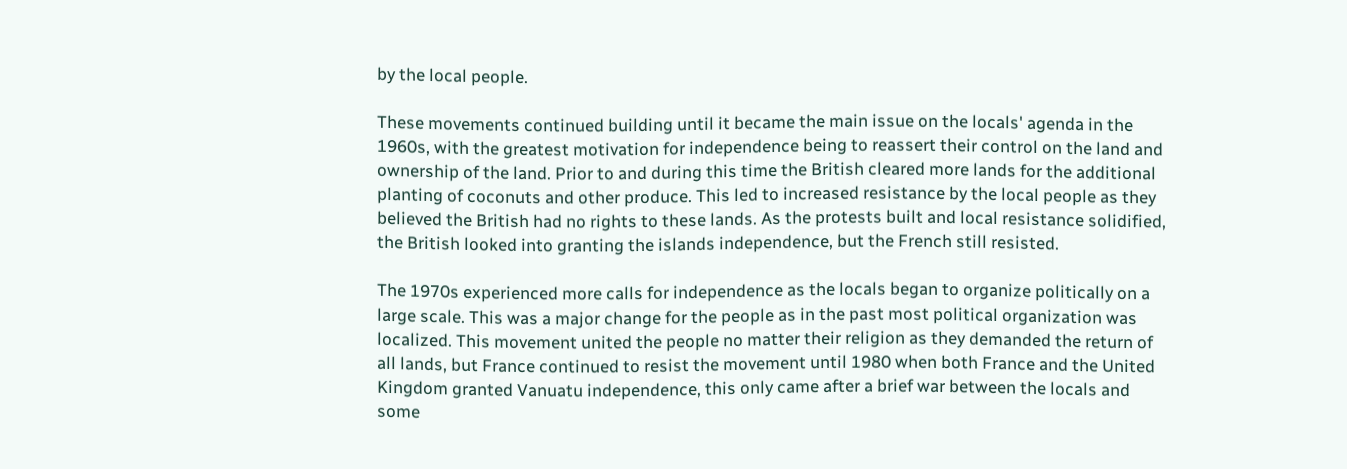by the local people.

These movements continued building until it became the main issue on the locals' agenda in the 1960s, with the greatest motivation for independence being to reassert their control on the land and ownership of the land. Prior to and during this time the British cleared more lands for the additional planting of coconuts and other produce. This led to increased resistance by the local people as they believed the British had no rights to these lands. As the protests built and local resistance solidified, the British looked into granting the islands independence, but the French still resisted.

The 1970s experienced more calls for independence as the locals began to organize politically on a large scale. This was a major change for the people as in the past most political organization was localized. This movement united the people no matter their religion as they demanded the return of all lands, but France continued to resist the movement until 1980 when both France and the United Kingdom granted Vanuatu independence, this only came after a brief war between the locals and some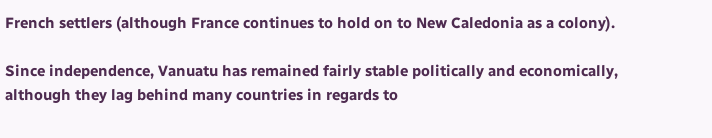French settlers (although France continues to hold on to New Caledonia as a colony).

Since independence, Vanuatu has remained fairly stable politically and economically, although they lag behind many countries in regards to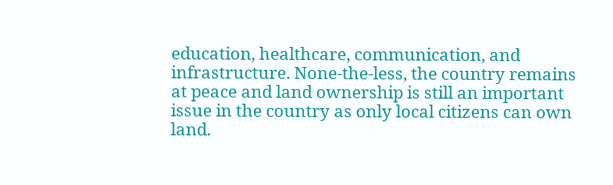education, healthcare, communication, and infrastructure. None-the-less, the country remains at peace and land ownership is still an important issue in the country as only local citizens can own land.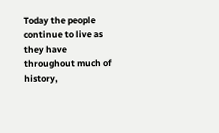Today the people continue to live as they have throughout much of history,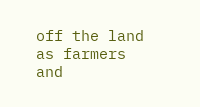off the land as farmers and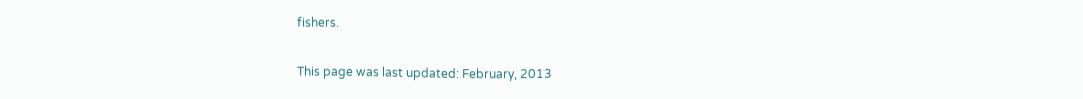fishers.

This page was last updated: February, 2013